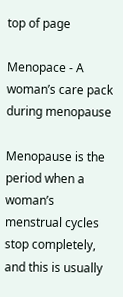top of page

Menopace - A woman’s care pack during menopause

Menopause is the period when a woman’s menstrual cycles stop completely, and this is usually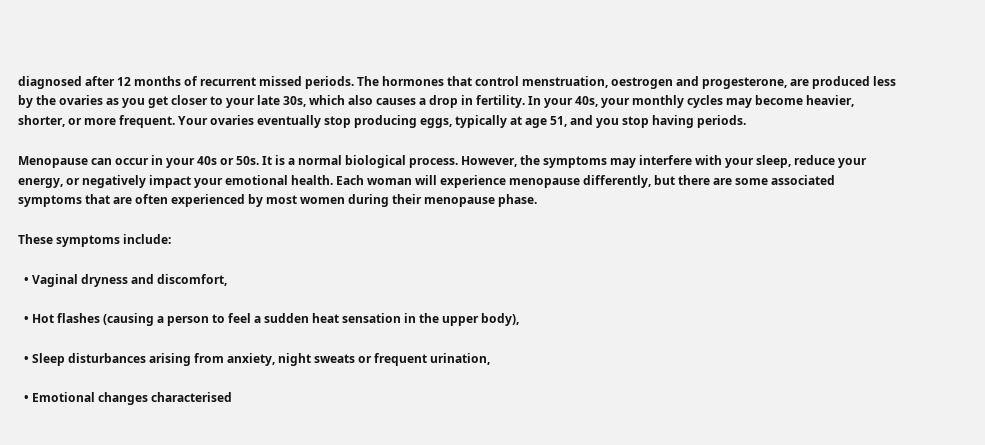diagnosed after 12 months of recurrent missed periods. The hormones that control menstruation, oestrogen and progesterone, are produced less by the ovaries as you get closer to your late 30s, which also causes a drop in fertility. In your 40s, your monthly cycles may become heavier, shorter, or more frequent. Your ovaries eventually stop producing eggs, typically at age 51, and you stop having periods.

Menopause can occur in your 40s or 50s. It is a normal biological process. However, the symptoms may interfere with your sleep, reduce your energy, or negatively impact your emotional health. Each woman will experience menopause differently, but there are some associated symptoms that are often experienced by most women during their menopause phase.

These symptoms include:

  • Vaginal dryness and discomfort,

  • Hot flashes (causing a person to feel a sudden heat sensation in the upper body),

  • Sleep disturbances arising from anxiety, night sweats or frequent urination,

  • Emotional changes characterised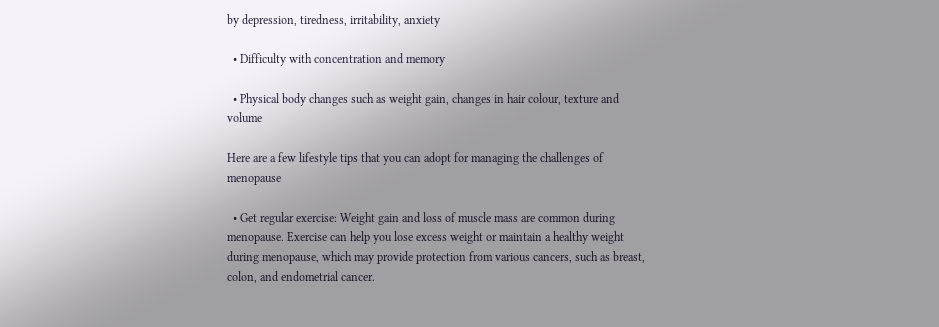by depression, tiredness, irritability, anxiety

  • Difficulty with concentration and memory

  • Physical body changes such as weight gain, changes in hair colour, texture and volume

Here are a few lifestyle tips that you can adopt for managing the challenges of menopause

  • Get regular exercise: Weight gain and loss of muscle mass are common during menopause. Exercise can help you lose excess weight or maintain a healthy weight during menopause, which may provide protection from various cancers, such as breast, colon, and endometrial cancer.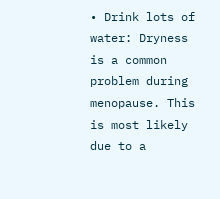• Drink lots of water: Dryness is a common problem during menopause. This is most likely due to a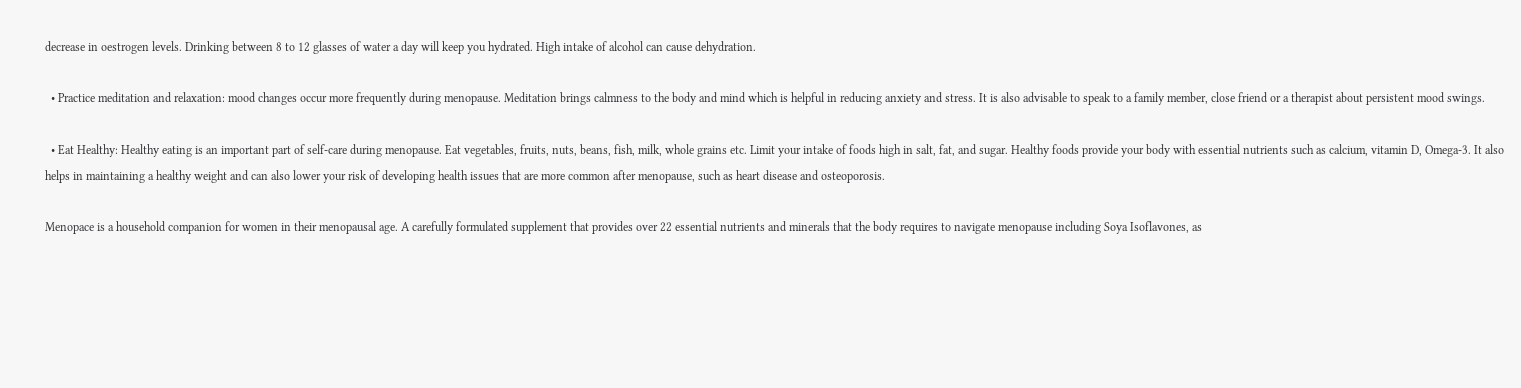decrease in oestrogen levels. Drinking between 8 to 12 glasses of water a day will keep you hydrated. High intake of alcohol can cause dehydration.

  • Practice meditation and relaxation: mood changes occur more frequently during menopause. Meditation brings calmness to the body and mind which is helpful in reducing anxiety and stress. It is also advisable to speak to a family member, close friend or a therapist about persistent mood swings.

  • Eat Healthy: Healthy eating is an important part of self-care during menopause. Eat vegetables, fruits, nuts, beans, fish, milk, whole grains etc. Limit your intake of foods high in salt, fat, and sugar. Healthy foods provide your body with essential nutrients such as calcium, vitamin D, Omega-3. It also helps in maintaining a healthy weight and can also lower your risk of developing health issues that are more common after menopause, such as heart disease and osteoporosis.

Menopace is a household companion for women in their menopausal age. A carefully formulated supplement that provides over 22 essential nutrients and minerals that the body requires to navigate menopause including Soya Isoflavones, as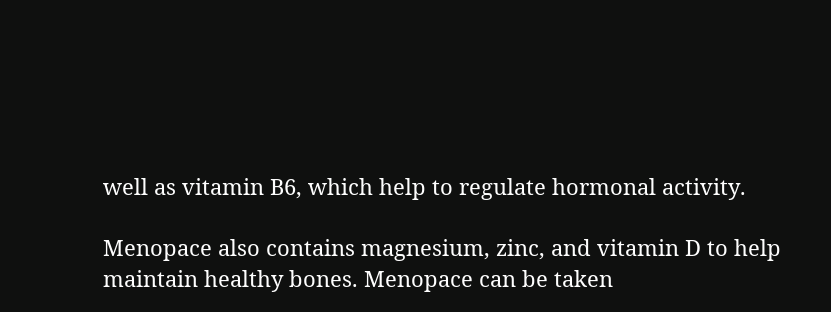well as vitamin B6, which help to regulate hormonal activity.

Menopace also contains magnesium, zinc, and vitamin D to help maintain healthy bones. Menopace can be taken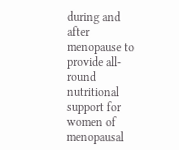during and after menopause to provide all-round nutritional support for women of menopausal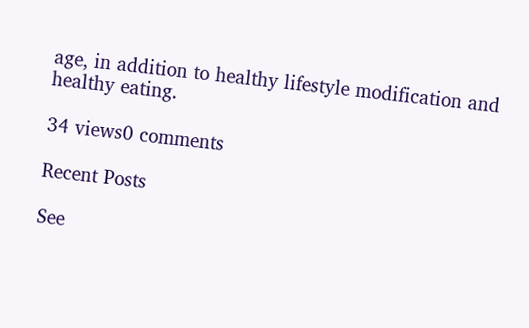age, in addition to healthy lifestyle modification and healthy eating.

34 views0 comments

Recent Posts

See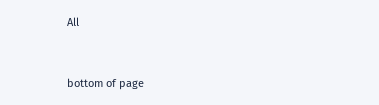All


bottom of page